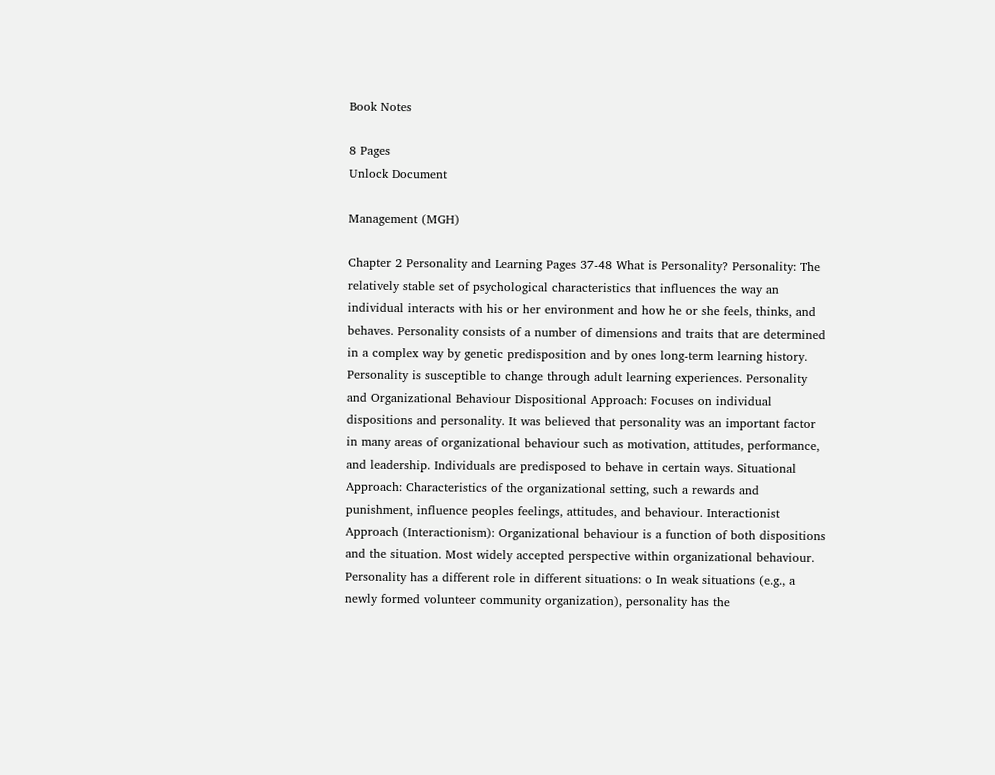Book Notes

8 Pages
Unlock Document

Management (MGH)

Chapter 2 Personality and Learning Pages 37-48 What is Personality? Personality: The relatively stable set of psychological characteristics that influences the way an individual interacts with his or her environment and how he or she feels, thinks, and behaves. Personality consists of a number of dimensions and traits that are determined in a complex way by genetic predisposition and by ones long-term learning history. Personality is susceptible to change through adult learning experiences. Personality and Organizational Behaviour Dispositional Approach: Focuses on individual dispositions and personality. It was believed that personality was an important factor in many areas of organizational behaviour such as motivation, attitudes, performance, and leadership. Individuals are predisposed to behave in certain ways. Situational Approach: Characteristics of the organizational setting, such a rewards and punishment, influence peoples feelings, attitudes, and behaviour. Interactionist Approach (Interactionism): Organizational behaviour is a function of both dispositions and the situation. Most widely accepted perspective within organizational behaviour. Personality has a different role in different situations: o In weak situations (e.g., a newly formed volunteer community organization), personality has the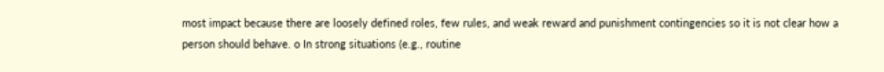most impact because there are loosely defined roles, few rules, and weak reward and punishment contingencies so it is not clear how a person should behave. o In strong situations (e.g., routine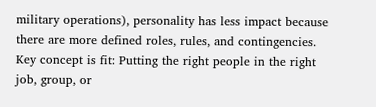military operations), personality has less impact because there are more defined roles, rules, and contingencies. Key concept is fit: Putting the right people in the right job, group, or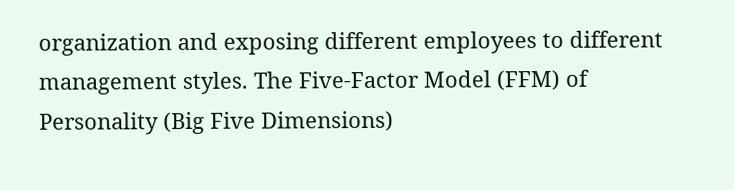organization and exposing different employees to different management styles. The Five-Factor Model (FFM) of Personality (Big Five Dimensions)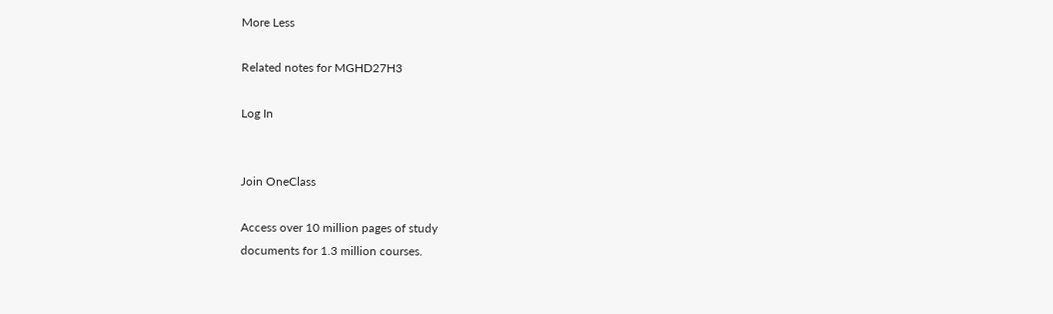More Less

Related notes for MGHD27H3

Log In


Join OneClass

Access over 10 million pages of study
documents for 1.3 million courses.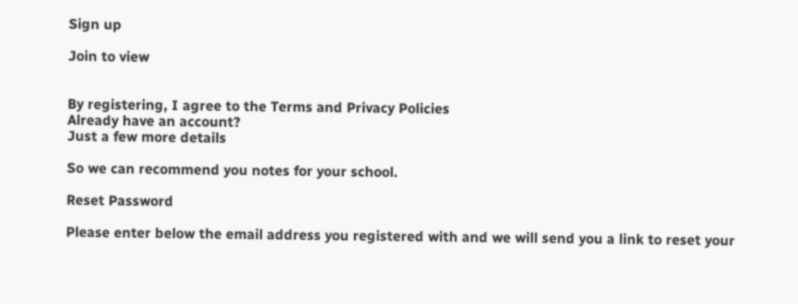Sign up

Join to view


By registering, I agree to the Terms and Privacy Policies
Already have an account?
Just a few more details

So we can recommend you notes for your school.

Reset Password

Please enter below the email address you registered with and we will send you a link to reset your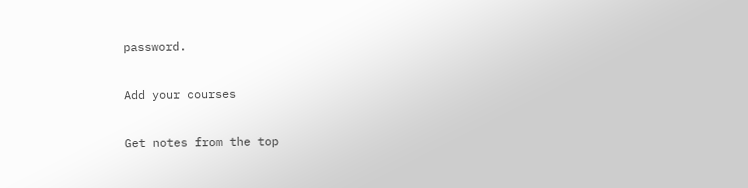password.

Add your courses

Get notes from the top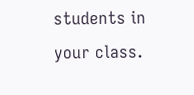students in your class.